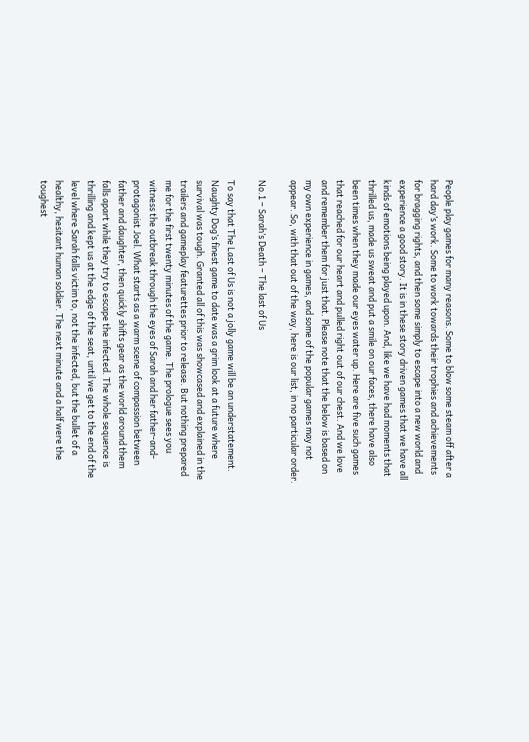People play games for many reasons. Some to blow some steam off after a hard day’s work. Some to work towards their trophies and achievements for bragging rights, and then some simply to escape into a new world and experience a good story. It is in these story driven games that we have all kinds of emotions being played upon. And, like we have had moments that thrilled us, made us sweat and put a smile on our faces, there have also been times when they made our eyes water up. Here are five such games that reached for our heart and pulled right out of our chest. And we love and remember them for just that. Please note that the below is based on my own experience in games, and some of the popular games may not appear. So, with that out of the way, here is our list, in no particular order.

No.1 – Sarah’s Death – The last of Us

To say that The Last of Us is not a jolly game will be an understatement. Naughty Dog’s finest game to date was a grim look at a future where survival was tough. Granted all of this was showcased and explained in the trailers and gameplay featurettes prior to release. But nothing prepared me for the first twenty minutes of the game. The prologue sees you witness the outbreak through the eyes of Sarah and her father-and-protagonist Joel. What starts as a warm scene of compassion between father and daughter, then quickly shifts gear as the world around them falls apart while they try to escape the infected. The whole sequence is thrilling and kept us at the edge of the seat, until we get to the end of the level where Sarah falls victim to, not the infected, but the bullet of a healthy, hesitant human soldier. The next minute and a half were the toughest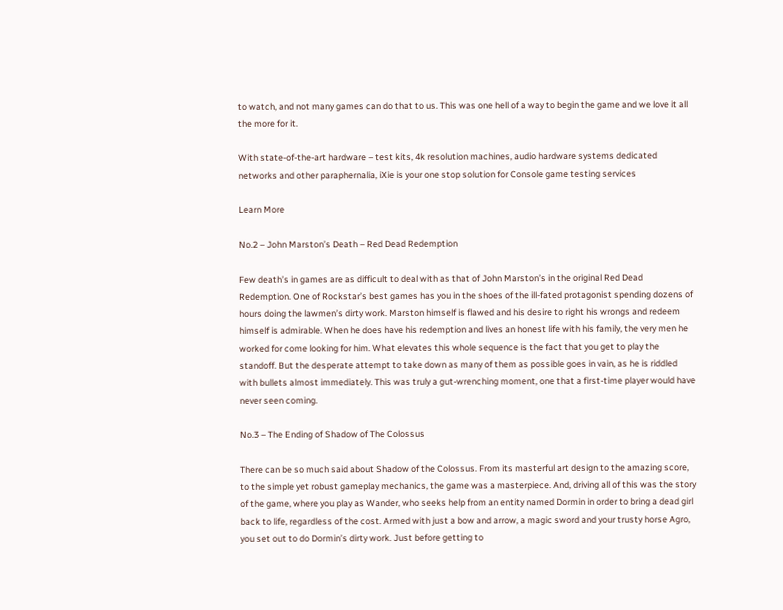to watch, and not many games can do that to us. This was one hell of a way to begin the game and we love it all the more for it.

With state-of-the-art hardware – test kits, 4k resolution machines, audio hardware systems dedicated networks and other paraphernalia, iXie is your one stop solution for Console game testing services

Learn More

No.2 – John Marston’s Death – Red Dead Redemption

Few death’s in games are as difficult to deal with as that of John Marston’s in the original Red Dead Redemption. One of Rockstar’s best games has you in the shoes of the ill-fated protagonist spending dozens of hours doing the lawmen’s dirty work. Marston himself is flawed and his desire to right his wrongs and redeem himself is admirable. When he does have his redemption and lives an honest life with his family, the very men he worked for come looking for him. What elevates this whole sequence is the fact that you get to play the standoff. But the desperate attempt to take down as many of them as possible goes in vain, as he is riddled with bullets almost immediately. This was truly a gut-wrenching moment, one that a first-time player would have never seen coming.

No.3 – The Ending of Shadow of The Colossus

There can be so much said about Shadow of the Colossus. From its masterful art design to the amazing score, to the simple yet robust gameplay mechanics, the game was a masterpiece. And, driving all of this was the story of the game, where you play as Wander, who seeks help from an entity named Dormin in order to bring a dead girl back to life, regardless of the cost. Armed with just a bow and arrow, a magic sword and your trusty horse Agro, you set out to do Dormin’s dirty work. Just before getting to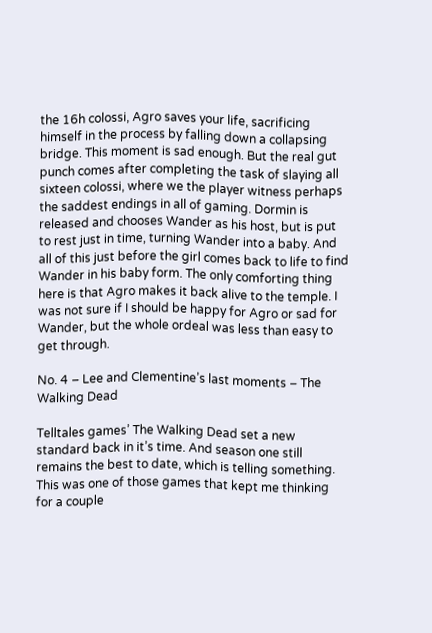the 16h colossi, Agro saves your life, sacrificing himself in the process by falling down a collapsing bridge. This moment is sad enough. But the real gut punch comes after completing the task of slaying all sixteen colossi, where we the player witness perhaps the saddest endings in all of gaming. Dormin is released and chooses Wander as his host, but is put to rest just in time, turning Wander into a baby. And all of this just before the girl comes back to life to find Wander in his baby form. The only comforting thing here is that Agro makes it back alive to the temple. I was not sure if I should be happy for Agro or sad for Wander, but the whole ordeal was less than easy to get through.

No. 4 – Lee and Clementine’s last moments – The Walking Dead

Telltales games’ The Walking Dead set a new standard back in it’s time. And season one still remains the best to date, which is telling something. This was one of those games that kept me thinking for a couple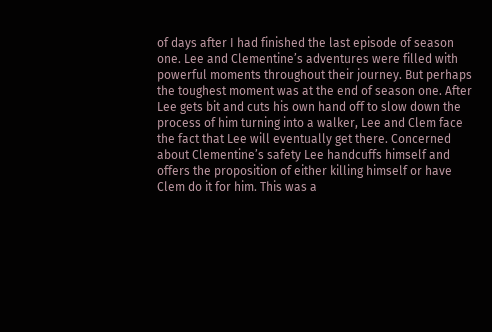of days after I had finished the last episode of season one. Lee and Clementine’s adventures were filled with powerful moments throughout their journey. But perhaps the toughest moment was at the end of season one. After Lee gets bit and cuts his own hand off to slow down the process of him turning into a walker, Lee and Clem face the fact that Lee will eventually get there. Concerned about Clementine’s safety Lee handcuffs himself and offers the proposition of either killing himself or have Clem do it for him. This was a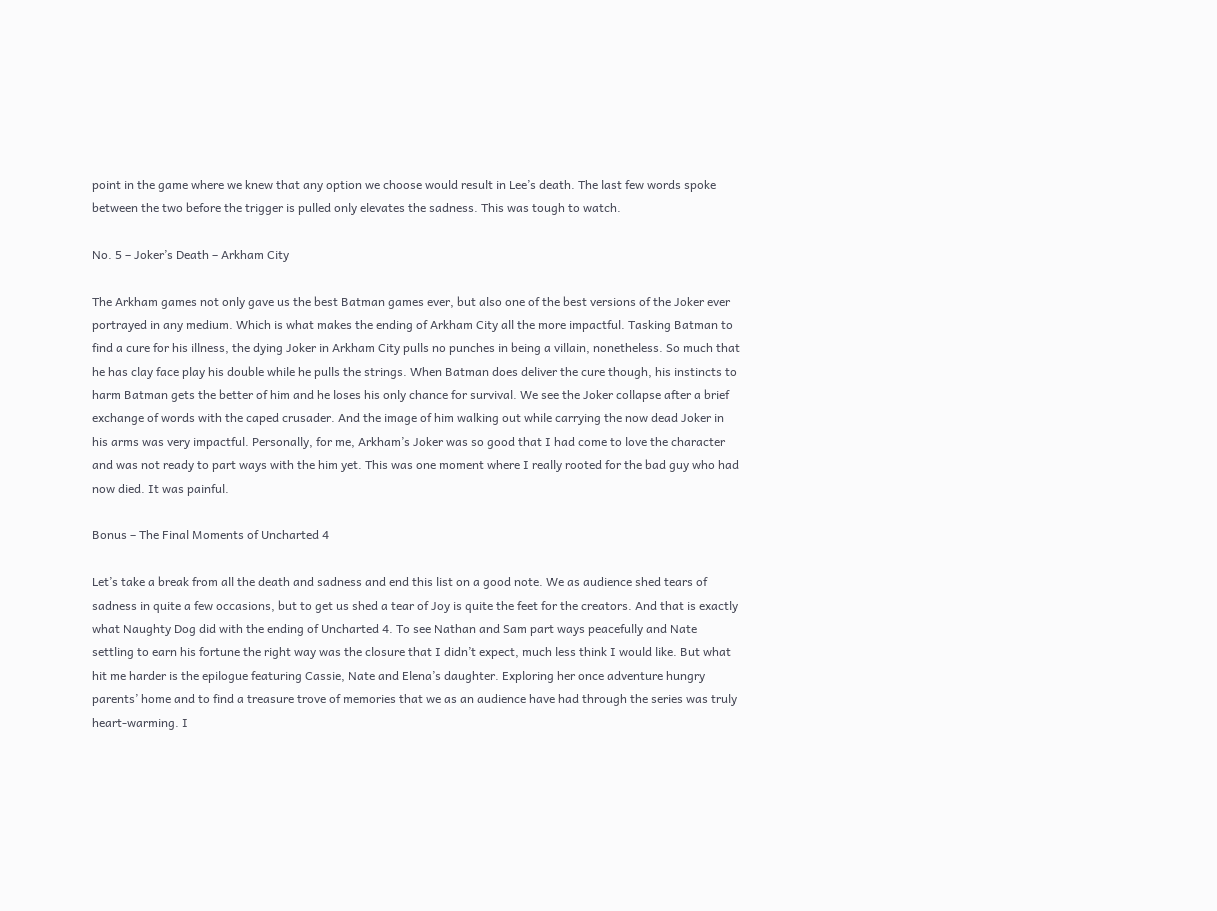point in the game where we knew that any option we choose would result in Lee’s death. The last few words spoke between the two before the trigger is pulled only elevates the sadness. This was tough to watch.

No. 5 – Joker’s Death – Arkham City

The Arkham games not only gave us the best Batman games ever, but also one of the best versions of the Joker ever portrayed in any medium. Which is what makes the ending of Arkham City all the more impactful. Tasking Batman to find a cure for his illness, the dying Joker in Arkham City pulls no punches in being a villain, nonetheless. So much that he has clay face play his double while he pulls the strings. When Batman does deliver the cure though, his instincts to harm Batman gets the better of him and he loses his only chance for survival. We see the Joker collapse after a brief exchange of words with the caped crusader. And the image of him walking out while carrying the now dead Joker in his arms was very impactful. Personally, for me, Arkham’s Joker was so good that I had come to love the character and was not ready to part ways with the him yet. This was one moment where I really rooted for the bad guy who had now died. It was painful.

Bonus – The Final Moments of Uncharted 4

Let’s take a break from all the death and sadness and end this list on a good note. We as audience shed tears of sadness in quite a few occasions, but to get us shed a tear of Joy is quite the feet for the creators. And that is exactly what Naughty Dog did with the ending of Uncharted 4. To see Nathan and Sam part ways peacefully and Nate settling to earn his fortune the right way was the closure that I didn’t expect, much less think I would like. But what hit me harder is the epilogue featuring Cassie, Nate and Elena’s daughter. Exploring her once adventure hungry parents’ home and to find a treasure trove of memories that we as an audience have had through the series was truly heart-warming. I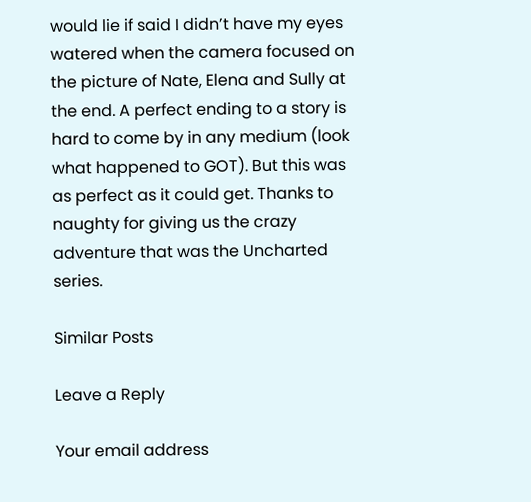would lie if said I didn’t have my eyes watered when the camera focused on the picture of Nate, Elena and Sully at the end. A perfect ending to a story is hard to come by in any medium (look what happened to GOT). But this was as perfect as it could get. Thanks to naughty for giving us the crazy adventure that was the Uncharted series.

Similar Posts

Leave a Reply

Your email address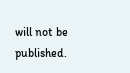will not be published.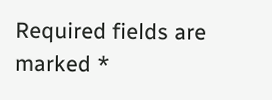Required fields are marked *